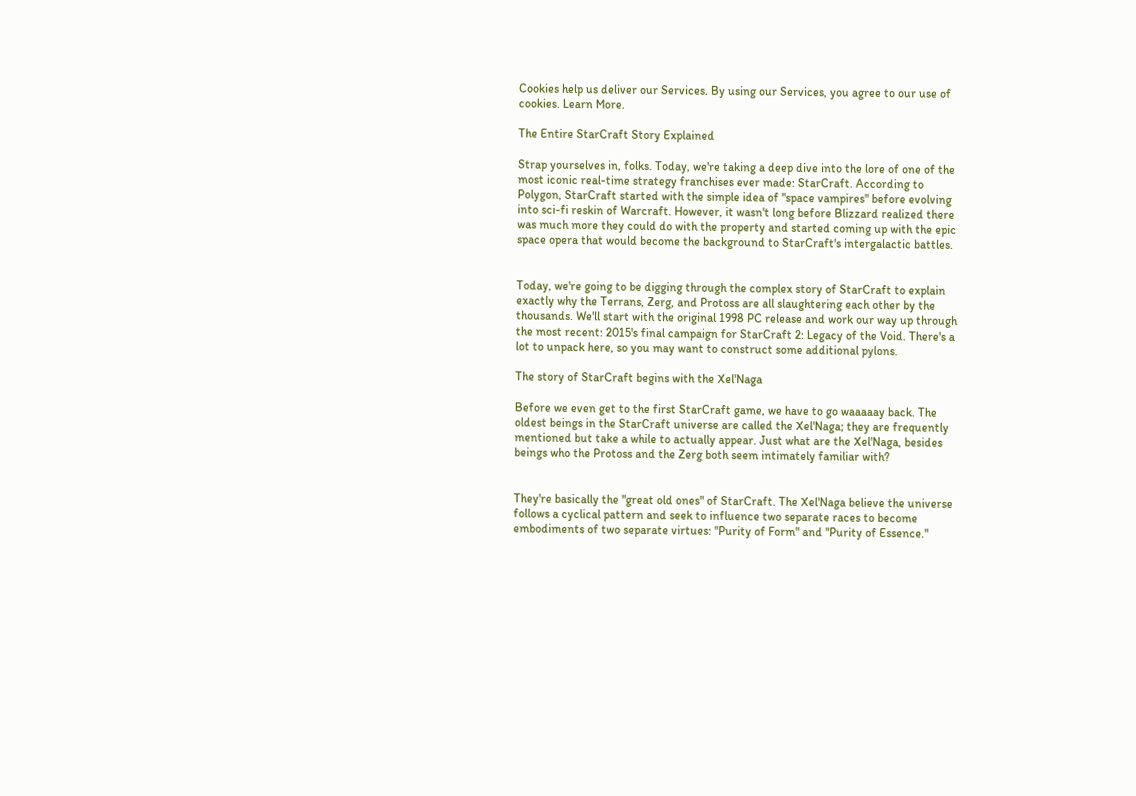Cookies help us deliver our Services. By using our Services, you agree to our use of cookies. Learn More.

The Entire StarCraft Story Explained

Strap yourselves in, folks. Today, we're taking a deep dive into the lore of one of the most iconic real-time strategy franchises ever made: StarCraft. According to Polygon, StarCraft started with the simple idea of "space vampires" before evolving into sci-fi reskin of Warcraft. However, it wasn't long before Blizzard realized there was much more they could do with the property and started coming up with the epic space opera that would become the background to StarCraft's intergalactic battles.


Today, we're going to be digging through the complex story of StarCraft to explain exactly why the Terrans, Zerg, and Protoss are all slaughtering each other by the thousands. We'll start with the original 1998 PC release and work our way up through the most recent: 2015's final campaign for StarCraft 2: Legacy of the Void. There's a lot to unpack here, so you may want to construct some additional pylons.

The story of StarCraft begins with the Xel'Naga

Before we even get to the first StarCraft game, we have to go waaaaay back. The oldest beings in the StarCraft universe are called the Xel'Naga; they are frequently mentioned but take a while to actually appear. Just what are the Xel'Naga, besides beings who the Protoss and the Zerg both seem intimately familiar with?


They're basically the "great old ones" of StarCraft. The Xel'Naga believe the universe follows a cyclical pattern and seek to influence two separate races to become embodiments of two separate virtues: "Purity of Form" and "Purity of Essence."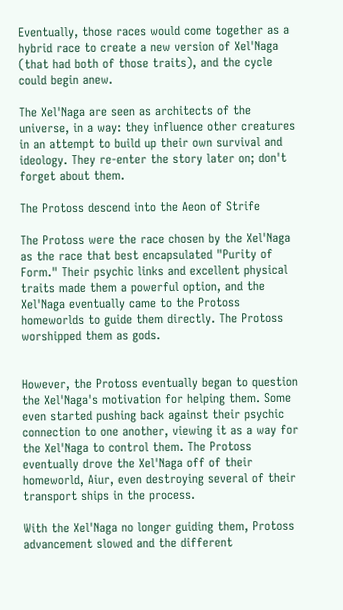Eventually, those races would come together as a hybrid race to create a new version of Xel'Naga (that had both of those traits), and the cycle could begin anew.

The Xel'Naga are seen as architects of the universe, in a way: they influence other creatures in an attempt to build up their own survival and ideology. They re-enter the story later on; don't forget about them.

The Protoss descend into the Aeon of Strife

The Protoss were the race chosen by the Xel'Naga as the race that best encapsulated "Purity of Form." Their psychic links and excellent physical traits made them a powerful option, and the Xel'Naga eventually came to the Protoss homeworlds to guide them directly. The Protoss worshipped them as gods.


However, the Protoss eventually began to question the Xel'Naga's motivation for helping them. Some even started pushing back against their psychic connection to one another, viewing it as a way for the Xel'Naga to control them. The Protoss eventually drove the Xel'Naga off of their homeworld, Aiur, even destroying several of their transport ships in the process.

With the Xel'Naga no longer guiding them, Protoss advancement slowed and the different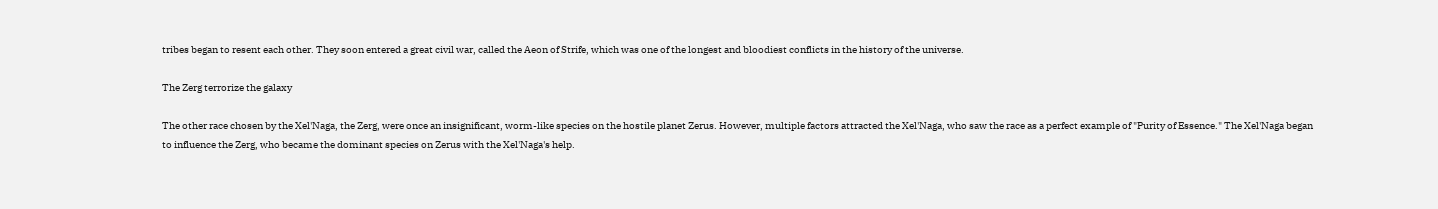tribes began to resent each other. They soon entered a great civil war, called the Aeon of Strife, which was one of the longest and bloodiest conflicts in the history of the universe.

The Zerg terrorize the galaxy

The other race chosen by the Xel'Naga, the Zerg, were once an insignificant, worm-like species on the hostile planet Zerus. However, multiple factors attracted the Xel'Naga, who saw the race as a perfect example of "Purity of Essence." The Xel'Naga began to influence the Zerg, who became the dominant species on Zerus with the Xel'Naga's help.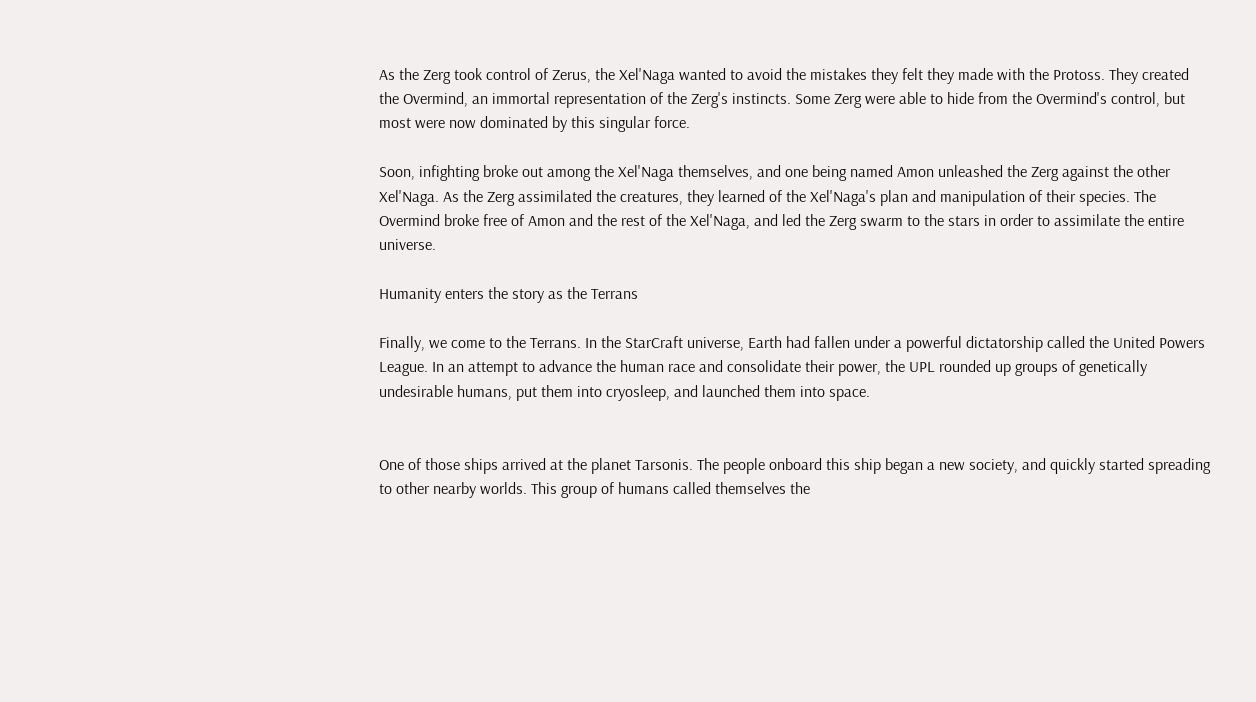As the Zerg took control of Zerus, the Xel'Naga wanted to avoid the mistakes they felt they made with the Protoss. They created the Overmind, an immortal representation of the Zerg's instincts. Some Zerg were able to hide from the Overmind's control, but most were now dominated by this singular force.

Soon, infighting broke out among the Xel'Naga themselves, and one being named Amon unleashed the Zerg against the other Xel'Naga. As the Zerg assimilated the creatures, they learned of the Xel'Naga's plan and manipulation of their species. The Overmind broke free of Amon and the rest of the Xel'Naga, and led the Zerg swarm to the stars in order to assimilate the entire universe.

Humanity enters the story as the Terrans

Finally, we come to the Terrans. In the StarCraft universe, Earth had fallen under a powerful dictatorship called the United Powers League. In an attempt to advance the human race and consolidate their power, the UPL rounded up groups of genetically undesirable humans, put them into cryosleep, and launched them into space.


One of those ships arrived at the planet Tarsonis. The people onboard this ship began a new society, and quickly started spreading to other nearby worlds. This group of humans called themselves the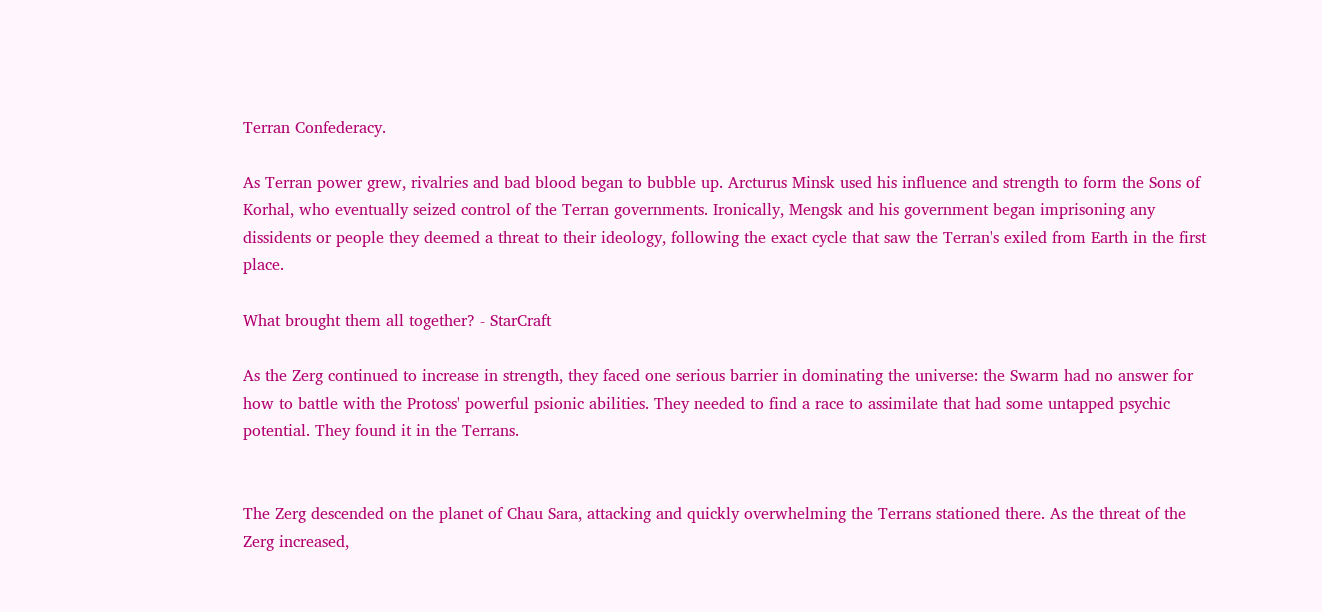Terran Confederacy.

As Terran power grew, rivalries and bad blood began to bubble up. Arcturus Minsk used his influence and strength to form the Sons of Korhal, who eventually seized control of the Terran governments. Ironically, Mengsk and his government began imprisoning any dissidents or people they deemed a threat to their ideology, following the exact cycle that saw the Terran's exiled from Earth in the first place.

What brought them all together? - StarCraft

As the Zerg continued to increase in strength, they faced one serious barrier in dominating the universe: the Swarm had no answer for how to battle with the Protoss' powerful psionic abilities. They needed to find a race to assimilate that had some untapped psychic potential. They found it in the Terrans.


The Zerg descended on the planet of Chau Sara, attacking and quickly overwhelming the Terrans stationed there. As the threat of the Zerg increased,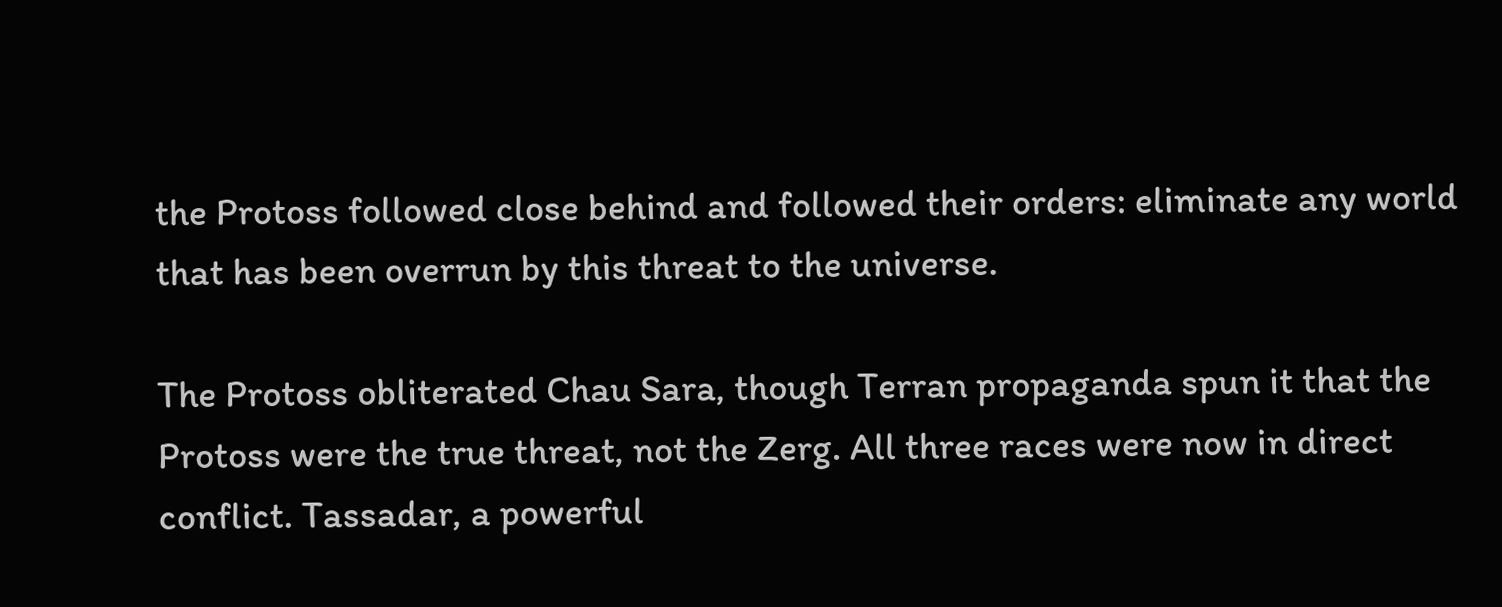the Protoss followed close behind and followed their orders: eliminate any world that has been overrun by this threat to the universe.

The Protoss obliterated Chau Sara, though Terran propaganda spun it that the Protoss were the true threat, not the Zerg. All three races were now in direct conflict. Tassadar, a powerful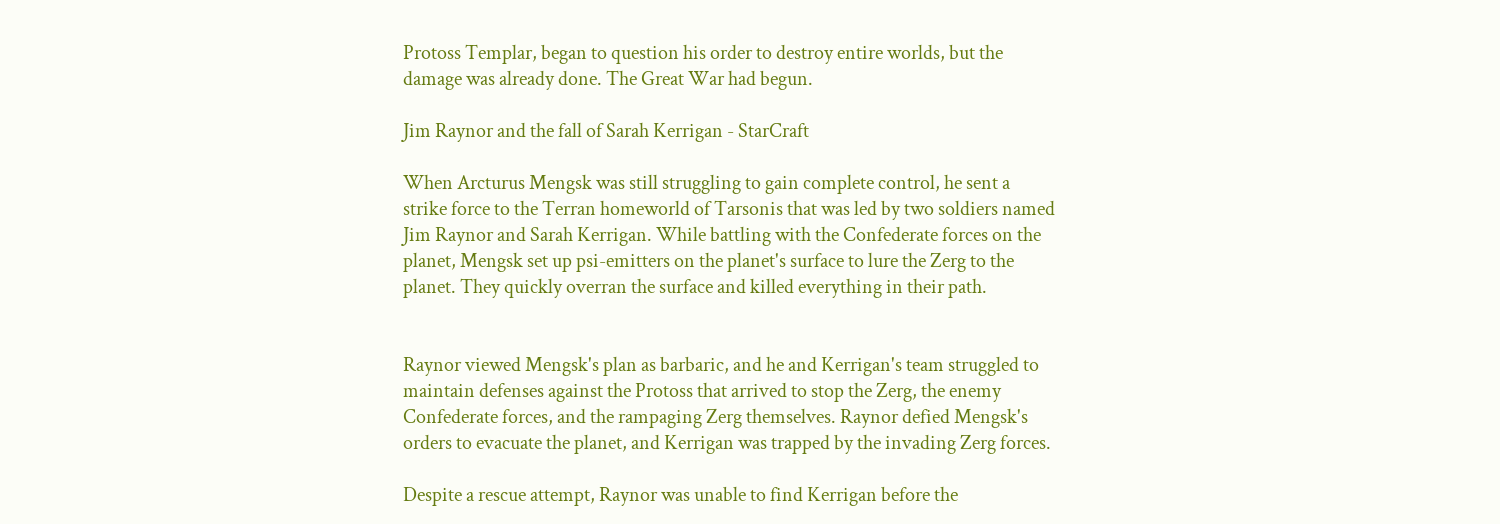Protoss Templar, began to question his order to destroy entire worlds, but the damage was already done. The Great War had begun.

Jim Raynor and the fall of Sarah Kerrigan - StarCraft

When Arcturus Mengsk was still struggling to gain complete control, he sent a strike force to the Terran homeworld of Tarsonis that was led by two soldiers named Jim Raynor and Sarah Kerrigan. While battling with the Confederate forces on the planet, Mengsk set up psi-emitters on the planet's surface to lure the Zerg to the planet. They quickly overran the surface and killed everything in their path.


Raynor viewed Mengsk's plan as barbaric, and he and Kerrigan's team struggled to maintain defenses against the Protoss that arrived to stop the Zerg, the enemy Confederate forces, and the rampaging Zerg themselves. Raynor defied Mengsk's orders to evacuate the planet, and Kerrigan was trapped by the invading Zerg forces.

Despite a rescue attempt, Raynor was unable to find Kerrigan before the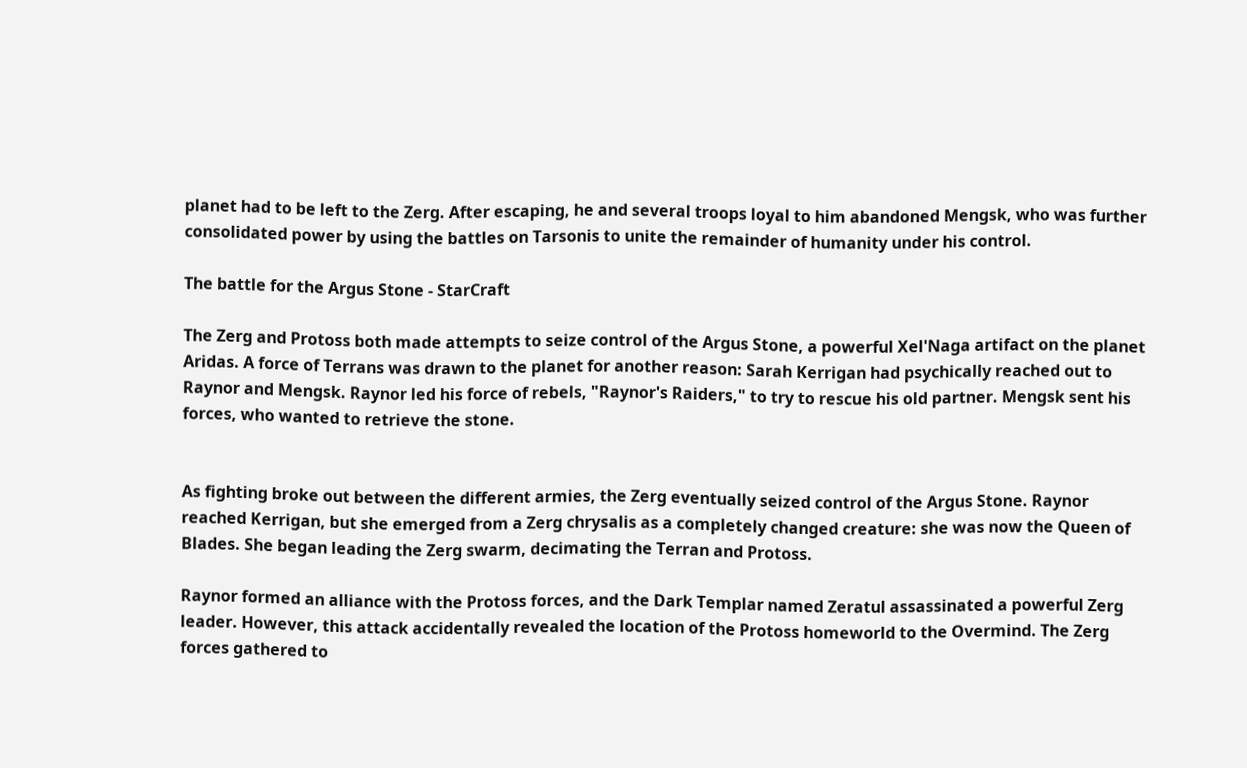planet had to be left to the Zerg. After escaping, he and several troops loyal to him abandoned Mengsk, who was further consolidated power by using the battles on Tarsonis to unite the remainder of humanity under his control.

The battle for the Argus Stone - StarCraft

The Zerg and Protoss both made attempts to seize control of the Argus Stone, a powerful Xel'Naga artifact on the planet Aridas. A force of Terrans was drawn to the planet for another reason: Sarah Kerrigan had psychically reached out to Raynor and Mengsk. Raynor led his force of rebels, "Raynor's Raiders," to try to rescue his old partner. Mengsk sent his forces, who wanted to retrieve the stone.


As fighting broke out between the different armies, the Zerg eventually seized control of the Argus Stone. Raynor reached Kerrigan, but she emerged from a Zerg chrysalis as a completely changed creature: she was now the Queen of Blades. She began leading the Zerg swarm, decimating the Terran and Protoss.

Raynor formed an alliance with the Protoss forces, and the Dark Templar named Zeratul assassinated a powerful Zerg leader. However, this attack accidentally revealed the location of the Protoss homeworld to the Overmind. The Zerg forces gathered to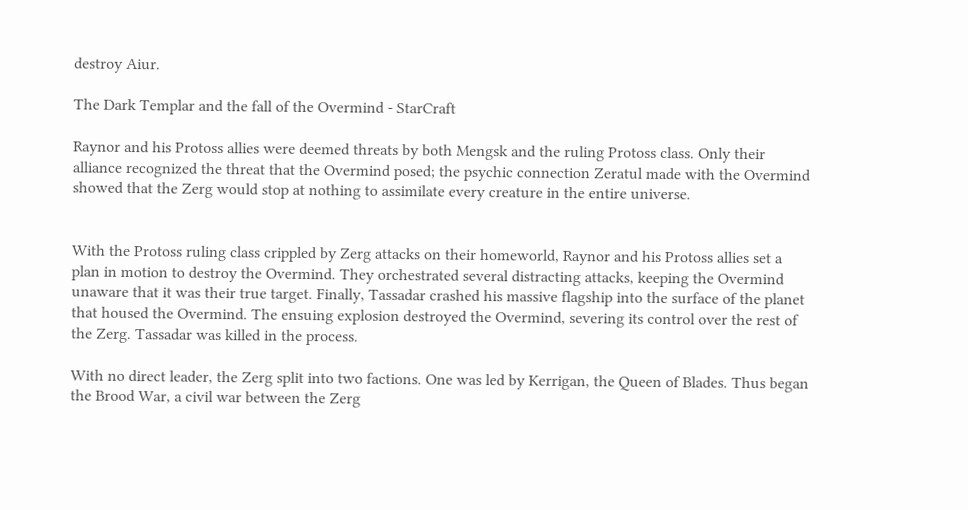destroy Aiur.

The Dark Templar and the fall of the Overmind - StarCraft

Raynor and his Protoss allies were deemed threats by both Mengsk and the ruling Protoss class. Only their alliance recognized the threat that the Overmind posed; the psychic connection Zeratul made with the Overmind showed that the Zerg would stop at nothing to assimilate every creature in the entire universe.


With the Protoss ruling class crippled by Zerg attacks on their homeworld, Raynor and his Protoss allies set a plan in motion to destroy the Overmind. They orchestrated several distracting attacks, keeping the Overmind unaware that it was their true target. Finally, Tassadar crashed his massive flagship into the surface of the planet that housed the Overmind. The ensuing explosion destroyed the Overmind, severing its control over the rest of the Zerg. Tassadar was killed in the process.

With no direct leader, the Zerg split into two factions. One was led by Kerrigan, the Queen of Blades. Thus began the Brood War, a civil war between the Zerg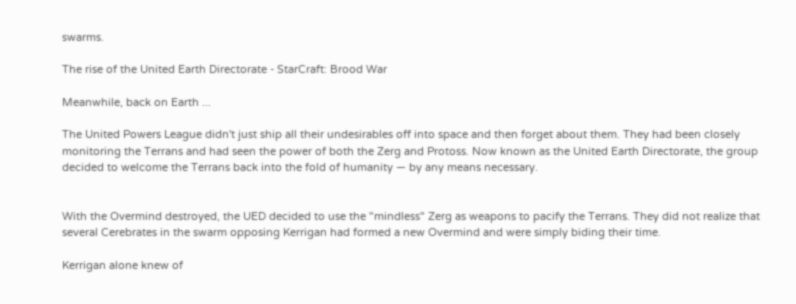swarms.

The rise of the United Earth Directorate - StarCraft: Brood War

Meanwhile, back on Earth ...

The United Powers League didn't just ship all their undesirables off into space and then forget about them. They had been closely monitoring the Terrans and had seen the power of both the Zerg and Protoss. Now known as the United Earth Directorate, the group decided to welcome the Terrans back into the fold of humanity — by any means necessary.


With the Overmind destroyed, the UED decided to use the "mindless" Zerg as weapons to pacify the Terrans. They did not realize that several Cerebrates in the swarm opposing Kerrigan had formed a new Overmind and were simply biding their time.

Kerrigan alone knew of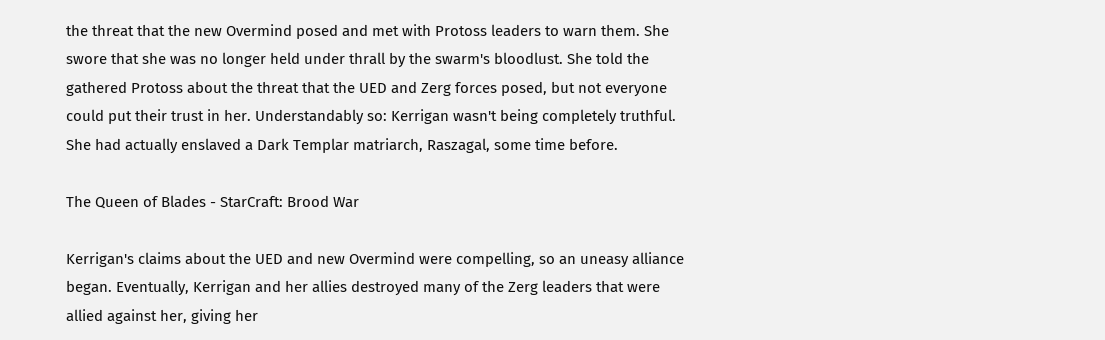the threat that the new Overmind posed and met with Protoss leaders to warn them. She swore that she was no longer held under thrall by the swarm's bloodlust. She told the gathered Protoss about the threat that the UED and Zerg forces posed, but not everyone could put their trust in her. Understandably so: Kerrigan wasn't being completely truthful. She had actually enslaved a Dark Templar matriarch, Raszagal, some time before.

The Queen of Blades - StarCraft: Brood War

Kerrigan's claims about the UED and new Overmind were compelling, so an uneasy alliance began. Eventually, Kerrigan and her allies destroyed many of the Zerg leaders that were allied against her, giving her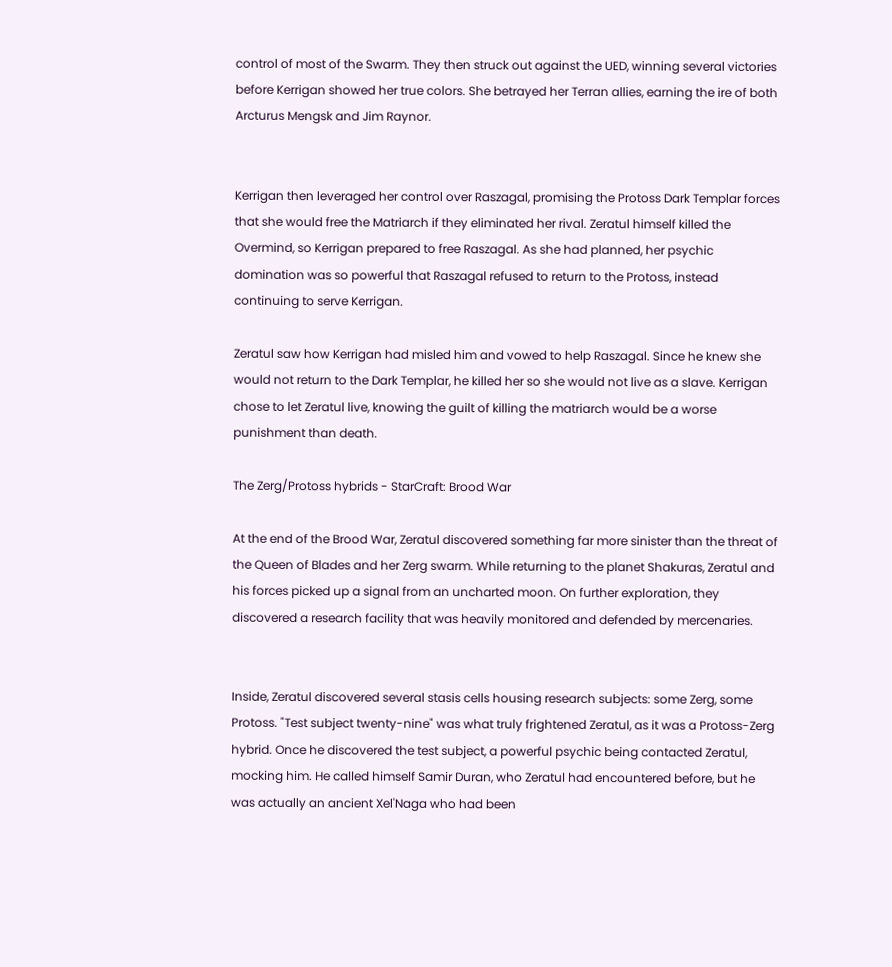control of most of the Swarm. They then struck out against the UED, winning several victories before Kerrigan showed her true colors. She betrayed her Terran allies, earning the ire of both Arcturus Mengsk and Jim Raynor.


Kerrigan then leveraged her control over Raszagal, promising the Protoss Dark Templar forces that she would free the Matriarch if they eliminated her rival. Zeratul himself killed the Overmind, so Kerrigan prepared to free Raszagal. As she had planned, her psychic domination was so powerful that Raszagal refused to return to the Protoss, instead continuing to serve Kerrigan.

Zeratul saw how Kerrigan had misled him and vowed to help Raszagal. Since he knew she would not return to the Dark Templar, he killed her so she would not live as a slave. Kerrigan chose to let Zeratul live, knowing the guilt of killing the matriarch would be a worse punishment than death.

The Zerg/Protoss hybrids - StarCraft: Brood War

At the end of the Brood War, Zeratul discovered something far more sinister than the threat of the Queen of Blades and her Zerg swarm. While returning to the planet Shakuras, Zeratul and his forces picked up a signal from an uncharted moon. On further exploration, they discovered a research facility that was heavily monitored and defended by mercenaries.


Inside, Zeratul discovered several stasis cells housing research subjects: some Zerg, some Protoss. "Test subject twenty-nine" was what truly frightened Zeratul, as it was a Protoss-Zerg hybrid. Once he discovered the test subject, a powerful psychic being contacted Zeratul, mocking him. He called himself Samir Duran, who Zeratul had encountered before, but he was actually an ancient Xel'Naga who had been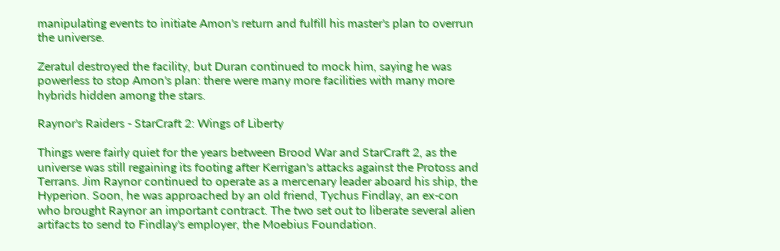manipulating events to initiate Amon's return and fulfill his master's plan to overrun the universe.

Zeratul destroyed the facility, but Duran continued to mock him, saying he was powerless to stop Amon's plan: there were many more facilities with many more hybrids hidden among the stars.

Raynor's Raiders - StarCraft 2: Wings of Liberty

Things were fairly quiet for the years between Brood War and StarCraft 2, as the universe was still regaining its footing after Kerrigan's attacks against the Protoss and Terrans. Jim Raynor continued to operate as a mercenary leader aboard his ship, the Hyperion. Soon, he was approached by an old friend, Tychus Findlay, an ex-con who brought Raynor an important contract. The two set out to liberate several alien artifacts to send to Findlay's employer, the Moebius Foundation.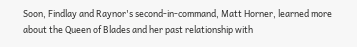Soon, Findlay and Raynor's second-in-command, Matt Horner, learned more about the Queen of Blades and her past relationship with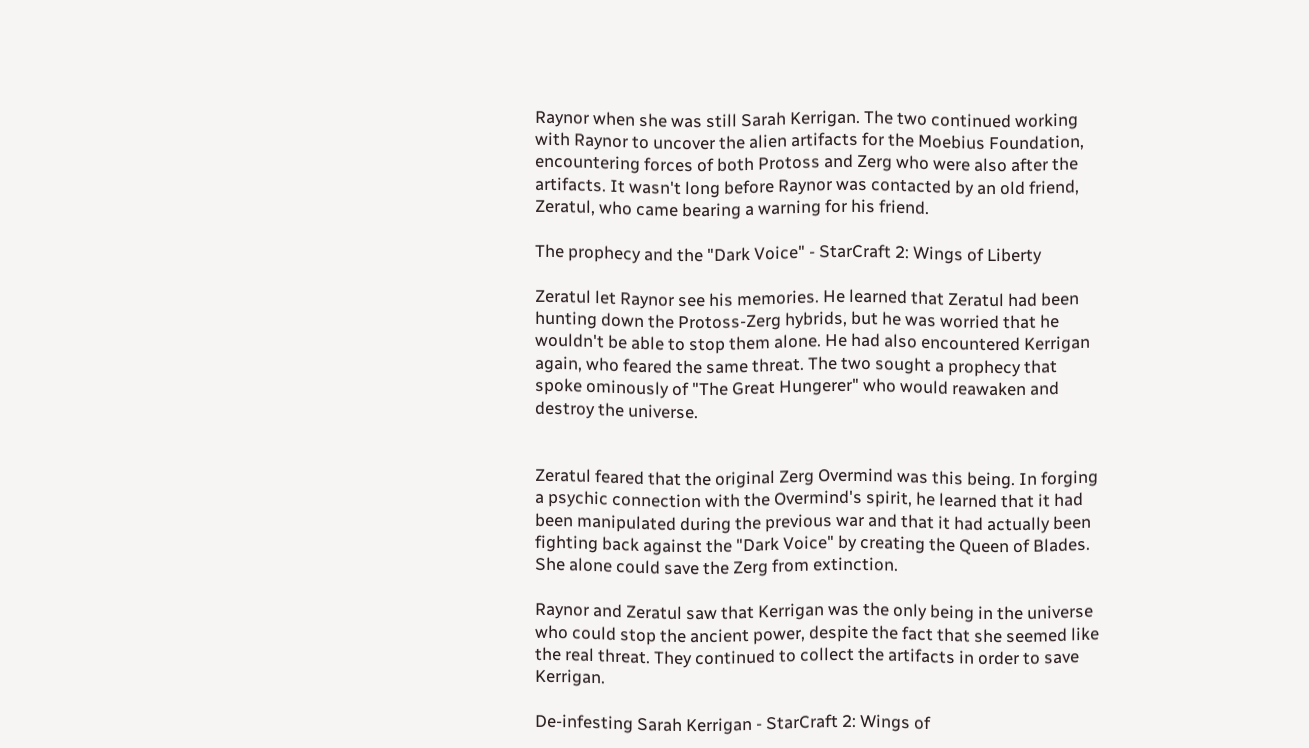Raynor when she was still Sarah Kerrigan. The two continued working with Raynor to uncover the alien artifacts for the Moebius Foundation, encountering forces of both Protoss and Zerg who were also after the artifacts. It wasn't long before Raynor was contacted by an old friend, Zeratul, who came bearing a warning for his friend.

The prophecy and the "Dark Voice" - StarCraft 2: Wings of Liberty

Zeratul let Raynor see his memories. He learned that Zeratul had been hunting down the Protoss-Zerg hybrids, but he was worried that he wouldn't be able to stop them alone. He had also encountered Kerrigan again, who feared the same threat. The two sought a prophecy that spoke ominously of "The Great Hungerer" who would reawaken and destroy the universe.


Zeratul feared that the original Zerg Overmind was this being. In forging a psychic connection with the Overmind's spirit, he learned that it had been manipulated during the previous war and that it had actually been fighting back against the "Dark Voice" by creating the Queen of Blades. She alone could save the Zerg from extinction.

Raynor and Zeratul saw that Kerrigan was the only being in the universe who could stop the ancient power, despite the fact that she seemed like the real threat. They continued to collect the artifacts in order to save Kerrigan.

De-infesting Sarah Kerrigan - StarCraft 2: Wings of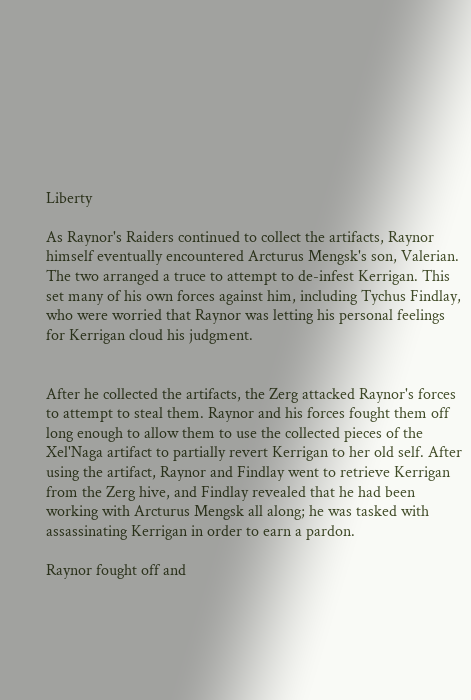Liberty

As Raynor's Raiders continued to collect the artifacts, Raynor himself eventually encountered Arcturus Mengsk's son, Valerian. The two arranged a truce to attempt to de-infest Kerrigan. This set many of his own forces against him, including Tychus Findlay, who were worried that Raynor was letting his personal feelings for Kerrigan cloud his judgment.


After he collected the artifacts, the Zerg attacked Raynor's forces to attempt to steal them. Raynor and his forces fought them off long enough to allow them to use the collected pieces of the Xel'Naga artifact to partially revert Kerrigan to her old self. After using the artifact, Raynor and Findlay went to retrieve Kerrigan from the Zerg hive, and Findlay revealed that he had been working with Arcturus Mengsk all along; he was tasked with assassinating Kerrigan in order to earn a pardon.

Raynor fought off and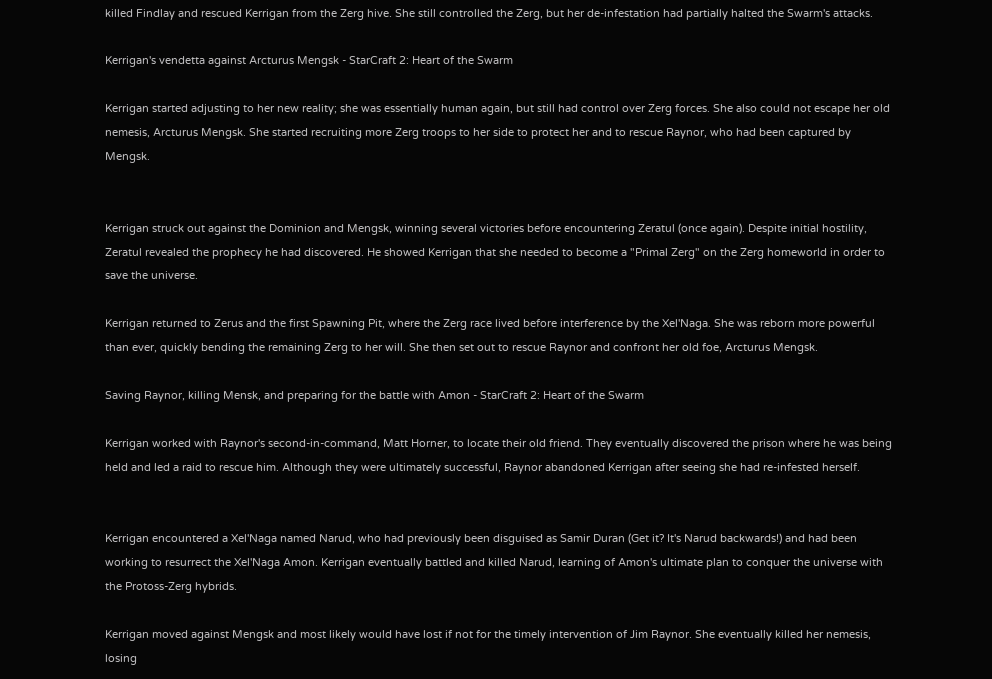killed Findlay and rescued Kerrigan from the Zerg hive. She still controlled the Zerg, but her de-infestation had partially halted the Swarm's attacks.

Kerrigan's vendetta against Arcturus Mengsk - StarCraft 2: Heart of the Swarm

Kerrigan started adjusting to her new reality; she was essentially human again, but still had control over Zerg forces. She also could not escape her old nemesis, Arcturus Mengsk. She started recruiting more Zerg troops to her side to protect her and to rescue Raynor, who had been captured by Mengsk.


Kerrigan struck out against the Dominion and Mengsk, winning several victories before encountering Zeratul (once again). Despite initial hostility, Zeratul revealed the prophecy he had discovered. He showed Kerrigan that she needed to become a "Primal Zerg" on the Zerg homeworld in order to save the universe.

Kerrigan returned to Zerus and the first Spawning Pit, where the Zerg race lived before interference by the Xel'Naga. She was reborn more powerful than ever, quickly bending the remaining Zerg to her will. She then set out to rescue Raynor and confront her old foe, Arcturus Mengsk.

Saving Raynor, killing Mensk, and preparing for the battle with Amon - StarCraft 2: Heart of the Swarm

Kerrigan worked with Raynor's second-in-command, Matt Horner, to locate their old friend. They eventually discovered the prison where he was being held and led a raid to rescue him. Although they were ultimately successful, Raynor abandoned Kerrigan after seeing she had re-infested herself.


Kerrigan encountered a Xel'Naga named Narud, who had previously been disguised as Samir Duran (Get it? It's Narud backwards!) and had been working to resurrect the Xel'Naga Amon. Kerrigan eventually battled and killed Narud, learning of Amon's ultimate plan to conquer the universe with the Protoss-Zerg hybrids.

Kerrigan moved against Mengsk and most likely would have lost if not for the timely intervention of Jim Raynor. She eventually killed her nemesis, losing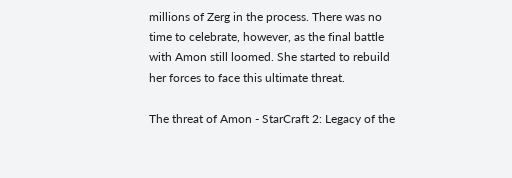millions of Zerg in the process. There was no time to celebrate, however, as the final battle with Amon still loomed. She started to rebuild her forces to face this ultimate threat.

The threat of Amon - StarCraft 2: Legacy of the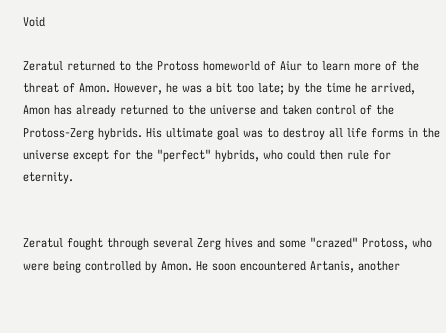Void

Zeratul returned to the Protoss homeworld of Aiur to learn more of the threat of Amon. However, he was a bit too late; by the time he arrived, Amon has already returned to the universe and taken control of the Protoss-Zerg hybrids. His ultimate goal was to destroy all life forms in the universe except for the "perfect" hybrids, who could then rule for eternity.


Zeratul fought through several Zerg hives and some "crazed" Protoss, who were being controlled by Amon. He soon encountered Artanis, another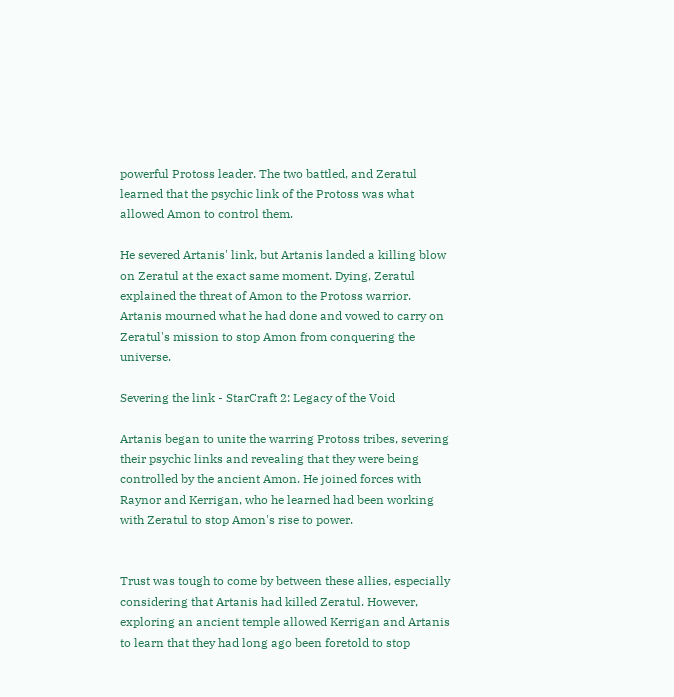powerful Protoss leader. The two battled, and Zeratul learned that the psychic link of the Protoss was what allowed Amon to control them.

He severed Artanis' link, but Artanis landed a killing blow on Zeratul at the exact same moment. Dying, Zeratul explained the threat of Amon to the Protoss warrior. Artanis mourned what he had done and vowed to carry on Zeratul's mission to stop Amon from conquering the universe.

Severing the link - StarCraft 2: Legacy of the Void

Artanis began to unite the warring Protoss tribes, severing their psychic links and revealing that they were being controlled by the ancient Amon. He joined forces with Raynor and Kerrigan, who he learned had been working with Zeratul to stop Amon's rise to power.


Trust was tough to come by between these allies, especially considering that Artanis had killed Zeratul. However, exploring an ancient temple allowed Kerrigan and Artanis to learn that they had long ago been foretold to stop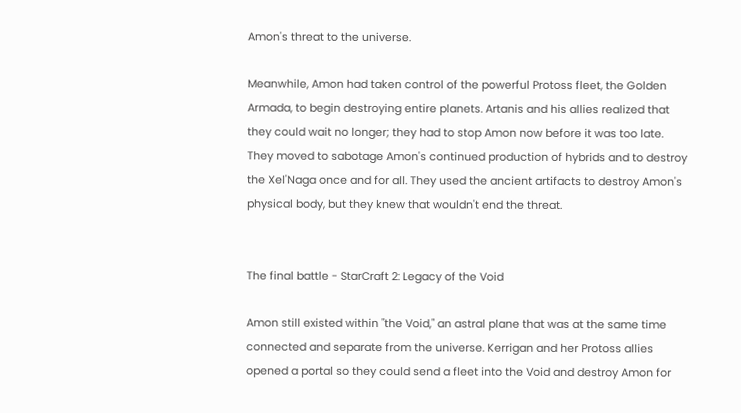Amon's threat to the universe.

Meanwhile, Amon had taken control of the powerful Protoss fleet, the Golden Armada, to begin destroying entire planets. Artanis and his allies realized that they could wait no longer; they had to stop Amon now before it was too late. They moved to sabotage Amon's continued production of hybrids and to destroy the Xel'Naga once and for all. They used the ancient artifacts to destroy Amon's physical body, but they knew that wouldn't end the threat.


The final battle - StarCraft 2: Legacy of the Void

Amon still existed within "the Void," an astral plane that was at the same time connected and separate from the universe. Kerrigan and her Protoss allies opened a portal so they could send a fleet into the Void and destroy Amon for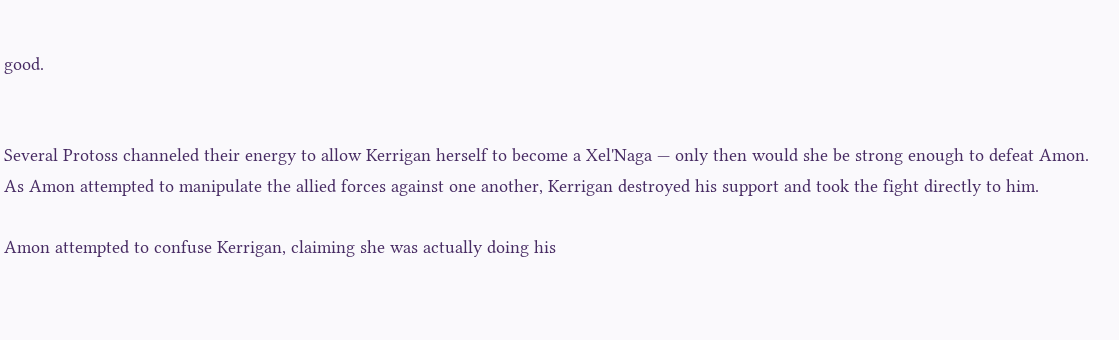good.


Several Protoss channeled their energy to allow Kerrigan herself to become a Xel'Naga — only then would she be strong enough to defeat Amon. As Amon attempted to manipulate the allied forces against one another, Kerrigan destroyed his support and took the fight directly to him.

Amon attempted to confuse Kerrigan, claiming she was actually doing his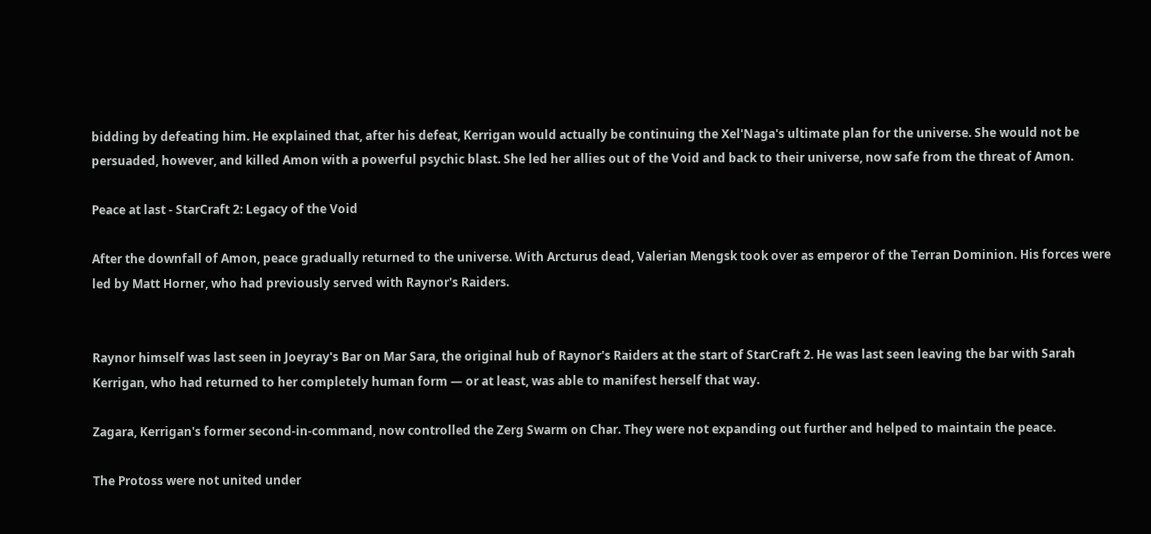bidding by defeating him. He explained that, after his defeat, Kerrigan would actually be continuing the Xel'Naga's ultimate plan for the universe. She would not be persuaded, however, and killed Amon with a powerful psychic blast. She led her allies out of the Void and back to their universe, now safe from the threat of Amon.

Peace at last - StarCraft 2: Legacy of the Void

After the downfall of Amon, peace gradually returned to the universe. With Arcturus dead, Valerian Mengsk took over as emperor of the Terran Dominion. His forces were led by Matt Horner, who had previously served with Raynor's Raiders.


Raynor himself was last seen in Joeyray's Bar on Mar Sara, the original hub of Raynor's Raiders at the start of StarCraft 2. He was last seen leaving the bar with Sarah Kerrigan, who had returned to her completely human form — or at least, was able to manifest herself that way.

Zagara, Kerrigan's former second-in-command, now controlled the Zerg Swarm on Char. They were not expanding out further and helped to maintain the peace.

The Protoss were not united under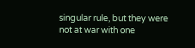singular rule, but they were not at war with one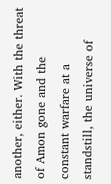another, either. With the threat of Amon gone and the constant warfare at a standstill, the universe of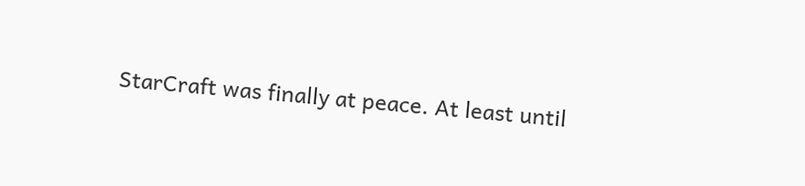StarCraft was finally at peace. At least until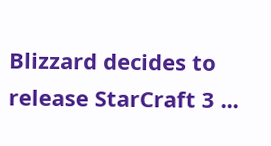Blizzard decides to release StarCraft 3 ...